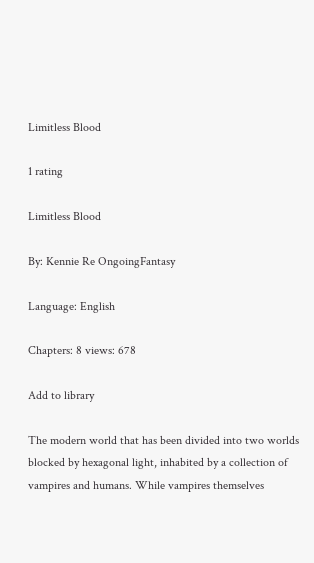Limitless Blood

1 rating

Limitless Blood

By: Kennie Re OngoingFantasy

Language: English

Chapters: 8 views: 678

Add to library

The modern world that has been divided into two worlds blocked by hexagonal light, inhabited by a collection of vampires and humans. While vampires themselves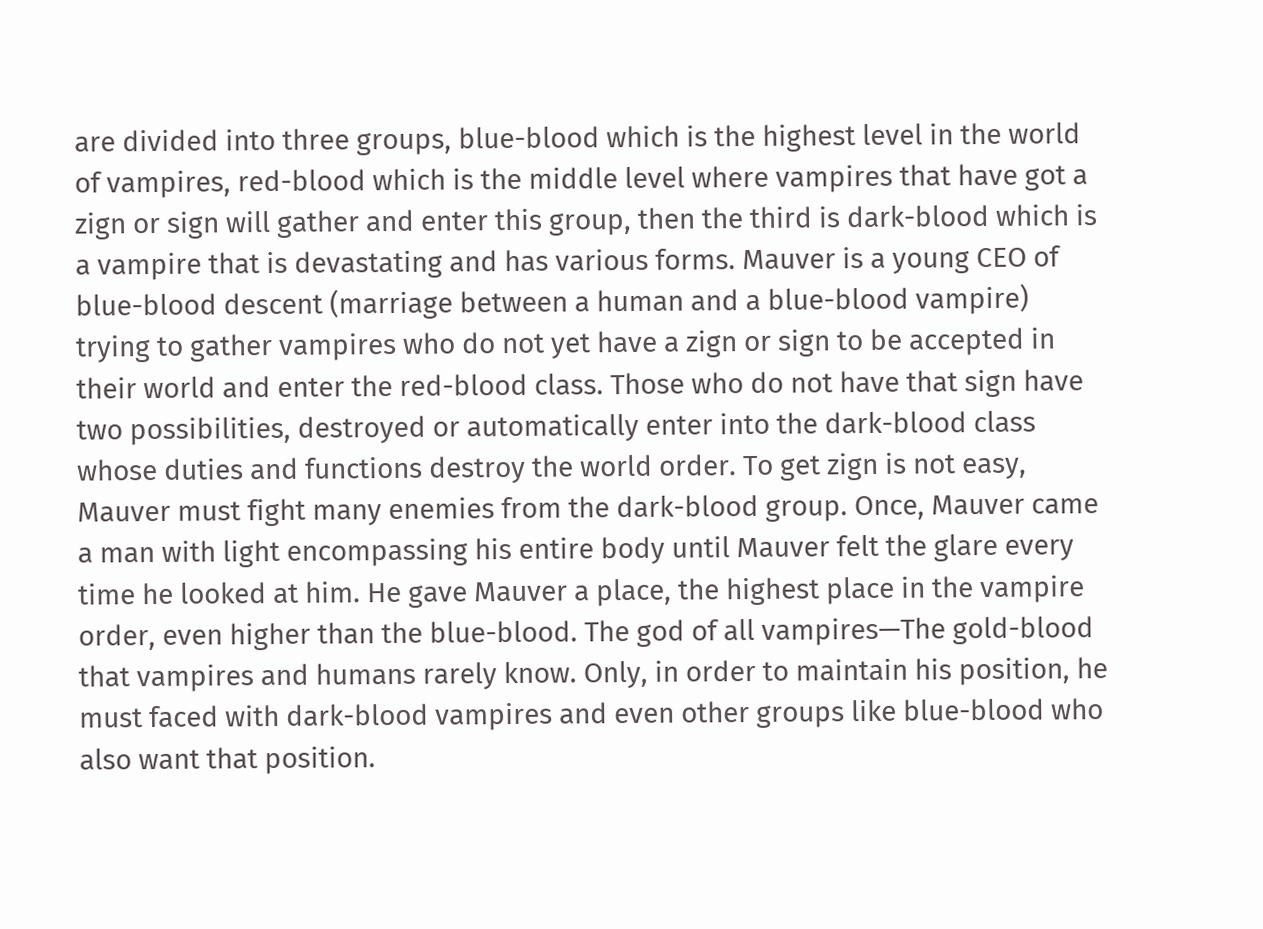are divided into three groups, blue-blood which is the highest level in the world of vampires, red-blood which is the middle level where vampires that have got a zign or sign will gather and enter this group, then the third is dark-blood which is a vampire that is devastating and has various forms. Mauver is a young CEO of blue-blood descent (marriage between a human and a blue-blood vampire) trying to gather vampires who do not yet have a zign or sign to be accepted in their world and enter the red-blood class. Those who do not have that sign have two possibilities, destroyed or automatically enter into the dark-blood class whose duties and functions destroy the world order. To get zign is not easy, Mauver must fight many enemies from the dark-blood group. Once, Mauver came a man with light encompassing his entire body until Mauver felt the glare every time he looked at him. He gave Mauver a place, the highest place in the vampire order, even higher than the blue-blood. The god of all vampires—The gold-blood that vampires and humans rarely know. Only, in order to maintain his position, he must faced with dark-blood vampires and even other groups like blue-blood who also want that position.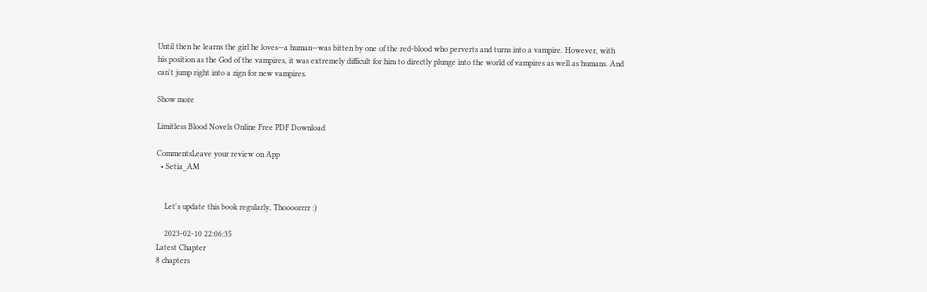Until then he learns the girl he loves—a human—was bitten by one of the red-blood who perverts and turns into a vampire. However, with his position as the God of the vampires, it was extremely difficult for him to directly plunge into the world of vampires as well as humans. And can't jump right into a zign for new vampires.

Show more

Limitless Blood Novels Online Free PDF Download

CommentsLeave your review on App
  • Setia_AM


    Let's update this book regularly, Thoooorrrr :)

    2023-02-10 22:06:35
Latest Chapter
8 chapters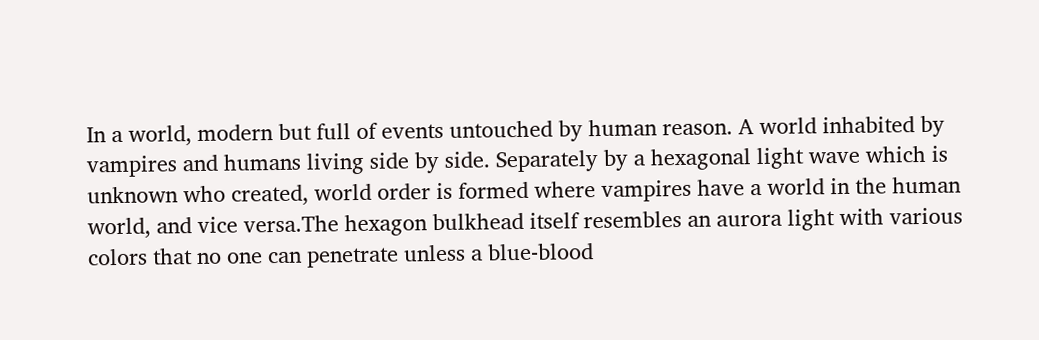In a world, modern but full of events untouched by human reason. A world inhabited by vampires and humans living side by side. Separately by a hexagonal light wave which is unknown who created, world order is formed where vampires have a world in the human world, and vice versa.The hexagon bulkhead itself resembles an aurora light with various colors that no one can penetrate unless a blue-blood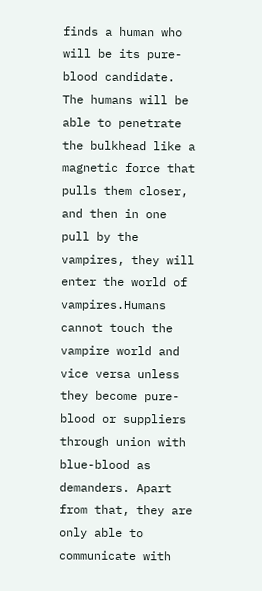finds a human who will be its pure-blood candidate. The humans will be able to penetrate the bulkhead like a magnetic force that pulls them closer, and then in one pull by the vampires, they will enter the world of vampires.Humans cannot touch the vampire world and vice versa unless they become pure-blood or suppliers through union with blue-blood as demanders. Apart from that, they are only able to communicate with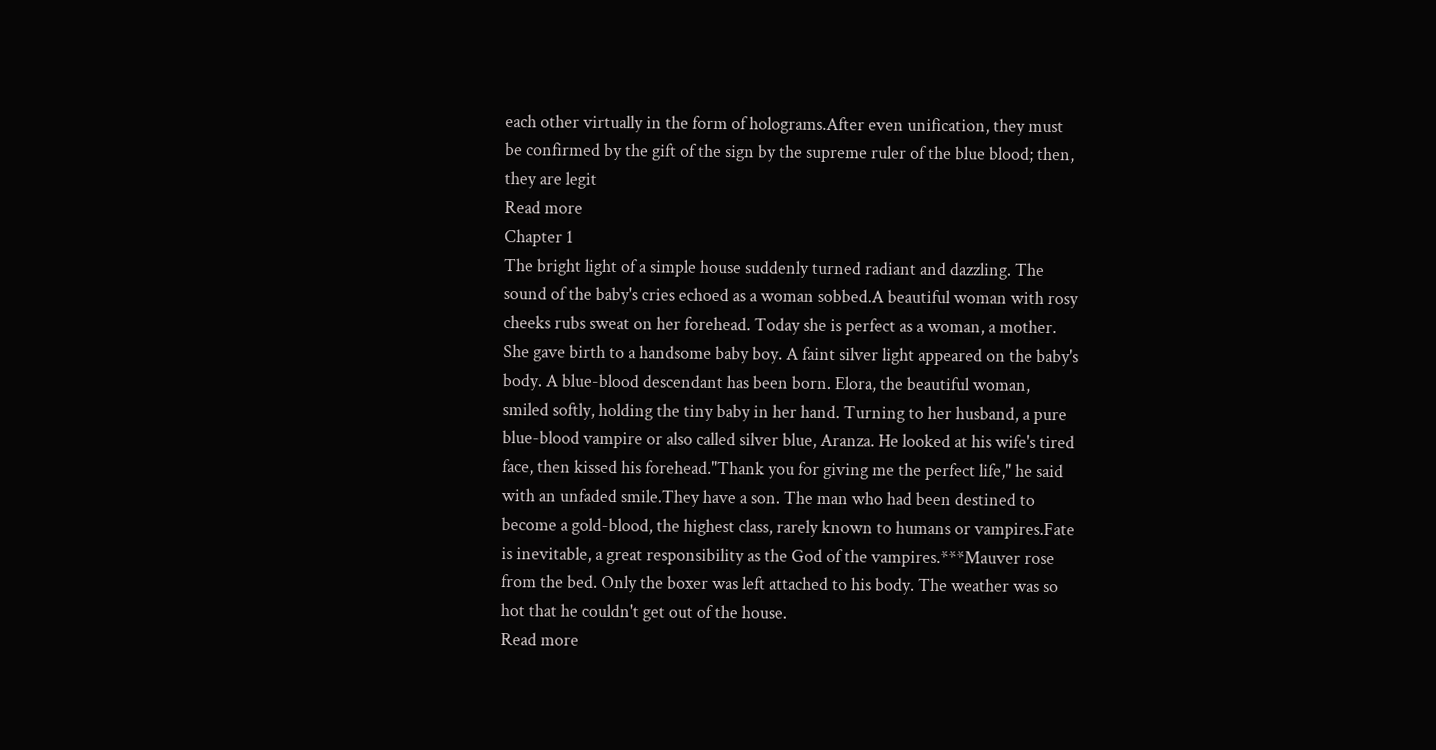each other virtually in the form of holograms.After even unification, they must be confirmed by the gift of the sign by the supreme ruler of the blue blood; then, they are legit
Read more
Chapter 1
The bright light of a simple house suddenly turned radiant and dazzling. The sound of the baby's cries echoed as a woman sobbed.A beautiful woman with rosy cheeks rubs sweat on her forehead. Today she is perfect as a woman, a mother. She gave birth to a handsome baby boy. A faint silver light appeared on the baby's body. A blue-blood descendant has been born. Elora, the beautiful woman, smiled softly, holding the tiny baby in her hand. Turning to her husband, a pure blue-blood vampire or also called silver blue, Aranza. He looked at his wife's tired face, then kissed his forehead."Thank you for giving me the perfect life," he said with an unfaded smile.They have a son. The man who had been destined to become a gold-blood, the highest class, rarely known to humans or vampires.Fate is inevitable, a great responsibility as the God of the vampires.***Mauver rose from the bed. Only the boxer was left attached to his body. The weather was so hot that he couldn't get out of the house.
Read more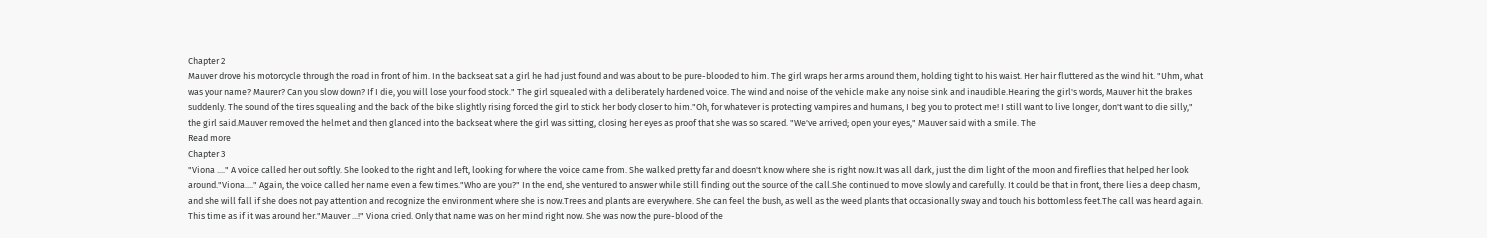Chapter 2
Mauver drove his motorcycle through the road in front of him. In the backseat sat a girl he had just found and was about to be pure-blooded to him. The girl wraps her arms around them, holding tight to his waist. Her hair fluttered as the wind hit. "Uhm, what was your name? Maurer? Can you slow down? If I die, you will lose your food stock." The girl squealed with a deliberately hardened voice. The wind and noise of the vehicle make any noise sink and inaudible.Hearing the girl's words, Mauver hit the brakes suddenly. The sound of the tires squealing and the back of the bike slightly rising forced the girl to stick her body closer to him."Oh, for whatever is protecting vampires and humans, I beg you to protect me! I still want to live longer, don't want to die silly," the girl said.Mauver removed the helmet and then glanced into the backseat where the girl was sitting, closing her eyes as proof that she was so scared. "We've arrived; open your eyes," Mauver said with a smile. The
Read more
Chapter 3
"Viona ...." A voice called her out softly. She looked to the right and left, looking for where the voice came from. She walked pretty far and doesn't know where she is right now.It was all dark, just the dim light of the moon and fireflies that helped her look around."Viona...." Again, the voice called her name even a few times."Who are you?" In the end, she ventured to answer while still finding out the source of the call.She continued to move slowly and carefully. It could be that in front, there lies a deep chasm, and she will fall if she does not pay attention and recognize the environment where she is now.Trees and plants are everywhere. She can feel the bush, as well as the weed plants that occasionally sway and touch his bottomless feet.The call was heard again. This time as if it was around her."Mauver ...!" Viona cried. Only that name was on her mind right now. She was now the pure-blood of the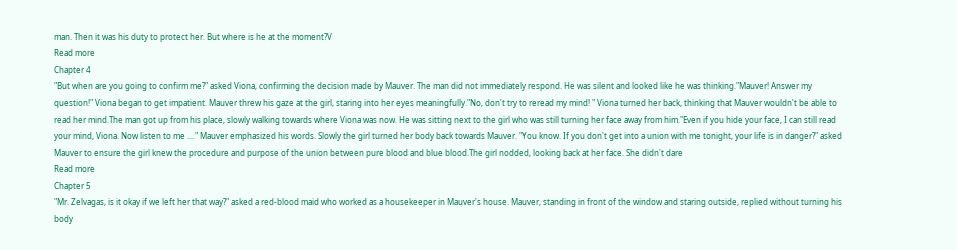man. Then it was his duty to protect her. But where is he at the moment?V
Read more
Chapter 4
"But when are you going to confirm me?" asked Viona, confirming the decision made by Mauver. The man did not immediately respond. He was silent and looked like he was thinking."Mauver! Answer my question!" Viona began to get impatient. Mauver threw his gaze at the girl, staring into her eyes meaningfully."No, don't try to reread my mind! " Viona turned her back, thinking that Mauver wouldn't be able to read her mind.The man got up from his place, slowly walking towards where Viona was now. He was sitting next to the girl who was still turning her face away from him."Even if you hide your face, I can still read your mind, Viona. Now listen to me ...." Mauver emphasized his words. Slowly the girl turned her body back towards Mauver. "You know. If you don't get into a union with me tonight, your life is in danger?" asked Mauver to ensure the girl knew the procedure and purpose of the union between pure blood and blue blood.The girl nodded, looking back at her face. She didn't dare
Read more
Chapter 5
"Mr. Zelvagas, is it okay if we left her that way?" asked a red-blood maid who worked as a housekeeper in Mauver's house. Mauver, standing in front of the window and staring outside, replied without turning his body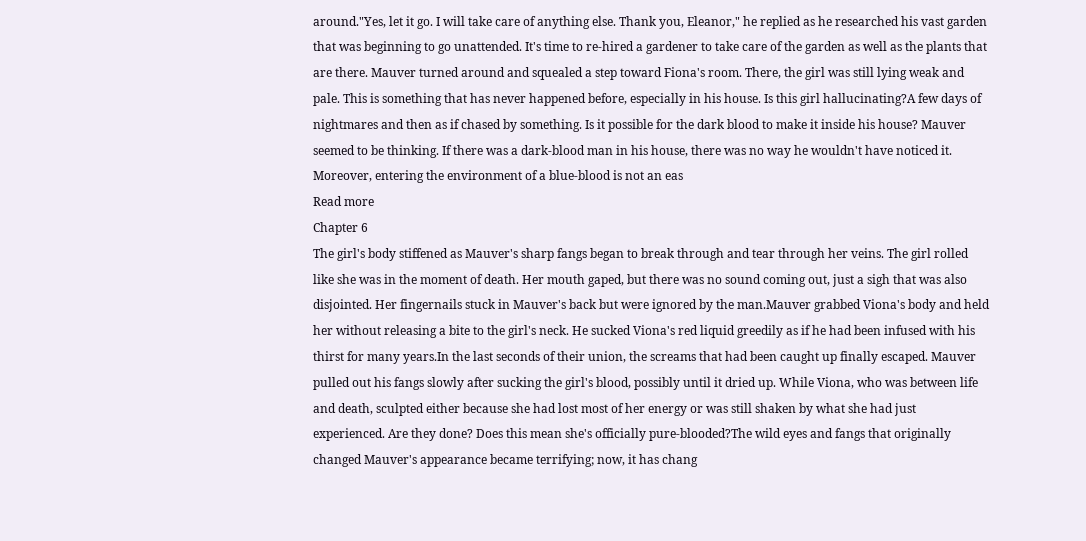around."Yes, let it go. I will take care of anything else. Thank you, Eleanor," he replied as he researched his vast garden that was beginning to go unattended. It's time to re-hired a gardener to take care of the garden as well as the plants that are there. Mauver turned around and squealed a step toward Fiona's room. There, the girl was still lying weak and pale. This is something that has never happened before, especially in his house. Is this girl hallucinating?A few days of nightmares and then as if chased by something. Is it possible for the dark blood to make it inside his house? Mauver seemed to be thinking. If there was a dark-blood man in his house, there was no way he wouldn't have noticed it. Moreover, entering the environment of a blue-blood is not an eas
Read more
Chapter 6
The girl's body stiffened as Mauver's sharp fangs began to break through and tear through her veins. The girl rolled like she was in the moment of death. Her mouth gaped, but there was no sound coming out, just a sigh that was also disjointed. Her fingernails stuck in Mauver's back but were ignored by the man.Mauver grabbed Viona's body and held her without releasing a bite to the girl's neck. He sucked Viona's red liquid greedily as if he had been infused with his thirst for many years.In the last seconds of their union, the screams that had been caught up finally escaped. Mauver pulled out his fangs slowly after sucking the girl's blood, possibly until it dried up. While Viona, who was between life and death, sculpted either because she had lost most of her energy or was still shaken by what she had just experienced. Are they done? Does this mean she's officially pure-blooded?The wild eyes and fangs that originally changed Mauver's appearance became terrifying; now, it has chang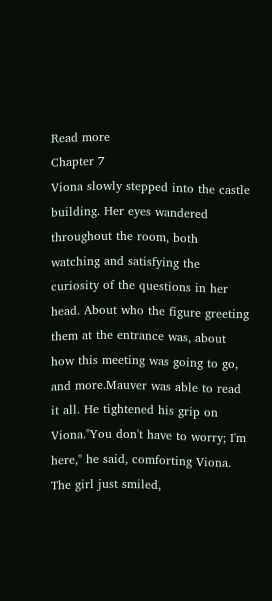Read more
Chapter 7
Viona slowly stepped into the castle building. Her eyes wandered throughout the room, both watching and satisfying the curiosity of the questions in her head. About who the figure greeting them at the entrance was, about how this meeting was going to go, and more.Mauver was able to read it all. He tightened his grip on Viona."You don't have to worry; I'm here," he said, comforting Viona. The girl just smiled,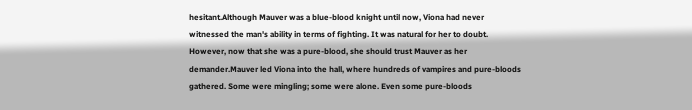hesitant.Although Mauver was a blue-blood knight until now, Viona had never witnessed the man's ability in terms of fighting. It was natural for her to doubt. However, now that she was a pure-blood, she should trust Mauver as her demander.Mauver led Viona into the hall, where hundreds of vampires and pure-bloods gathered. Some were mingling; some were alone. Even some pure-bloods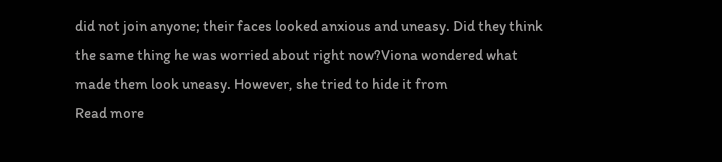did not join anyone; their faces looked anxious and uneasy. Did they think the same thing he was worried about right now?Viona wondered what made them look uneasy. However, she tried to hide it from
Read more